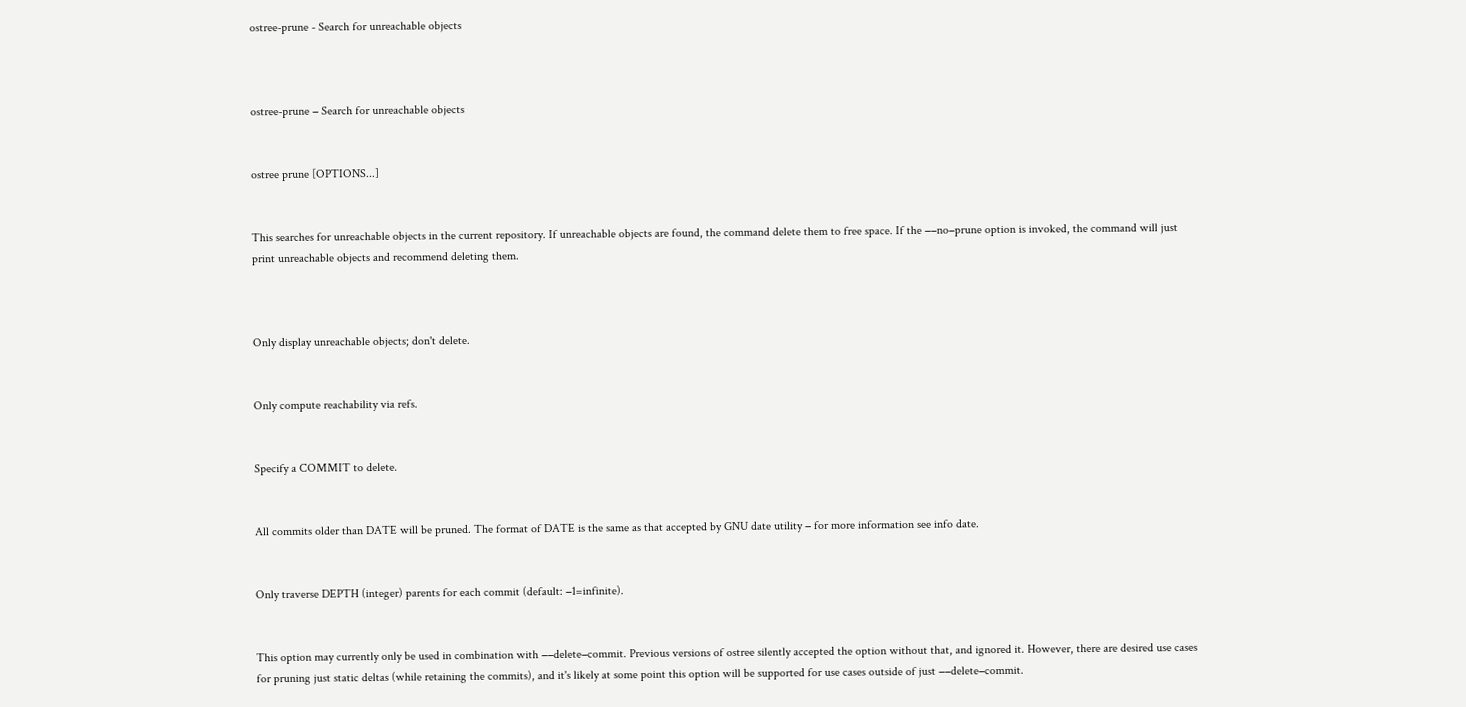ostree-prune - Search for unreachable objects



ostree-prune − Search for unreachable objects


ostree prune [OPTIONS...]


This searches for unreachable objects in the current repository. If unreachable objects are found, the command delete them to free space. If the −−no−prune option is invoked, the command will just print unreachable objects and recommend deleting them.



Only display unreachable objects; don't delete.


Only compute reachability via refs.


Specify a COMMIT to delete.


All commits older than DATE will be pruned. The format of DATE is the same as that accepted by GNU date utility − for more information see info date.


Only traverse DEPTH (integer) parents for each commit (default: −1=infinite).


This option may currently only be used in combination with −−delete−commit. Previous versions of ostree silently accepted the option without that, and ignored it. However, there are desired use cases for pruning just static deltas (while retaining the commits), and it's likely at some point this option will be supported for use cases outside of just −−delete−commit.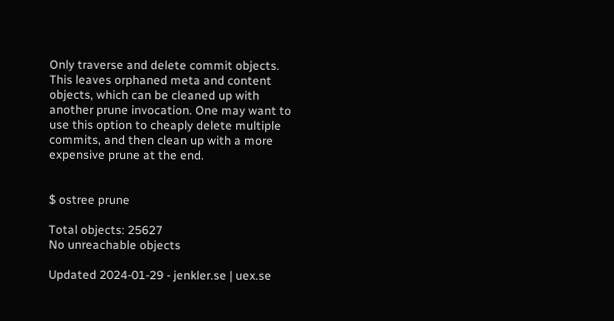Only traverse and delete commit objects. This leaves orphaned meta and content objects, which can be cleaned up with another prune invocation. One may want to use this option to cheaply delete multiple commits, and then clean up with a more expensive prune at the end.


$ ostree prune

Total objects: 25627
No unreachable objects

Updated 2024-01-29 - jenkler.se | uex.se